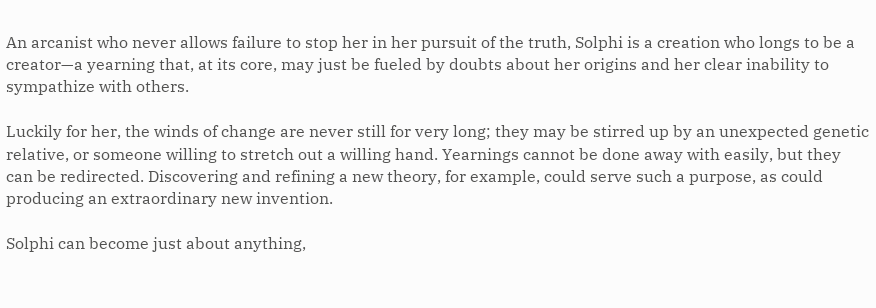An arcanist who never allows failure to stop her in her pursuit of the truth, Solphi is a creation who longs to be a creator—a yearning that, at its core, may just be fueled by doubts about her origins and her clear inability to sympathize with others.

Luckily for her, the winds of change are never still for very long; they may be stirred up by an unexpected genetic relative, or someone willing to stretch out a willing hand. Yearnings cannot be done away with easily, but they can be redirected. Discovering and refining a new theory, for example, could serve such a purpose, as could producing an extraordinary new invention.

Solphi can become just about anything,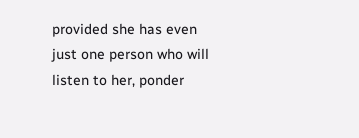provided she has even just one person who will listen to her, ponder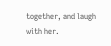together, and laugh with her.